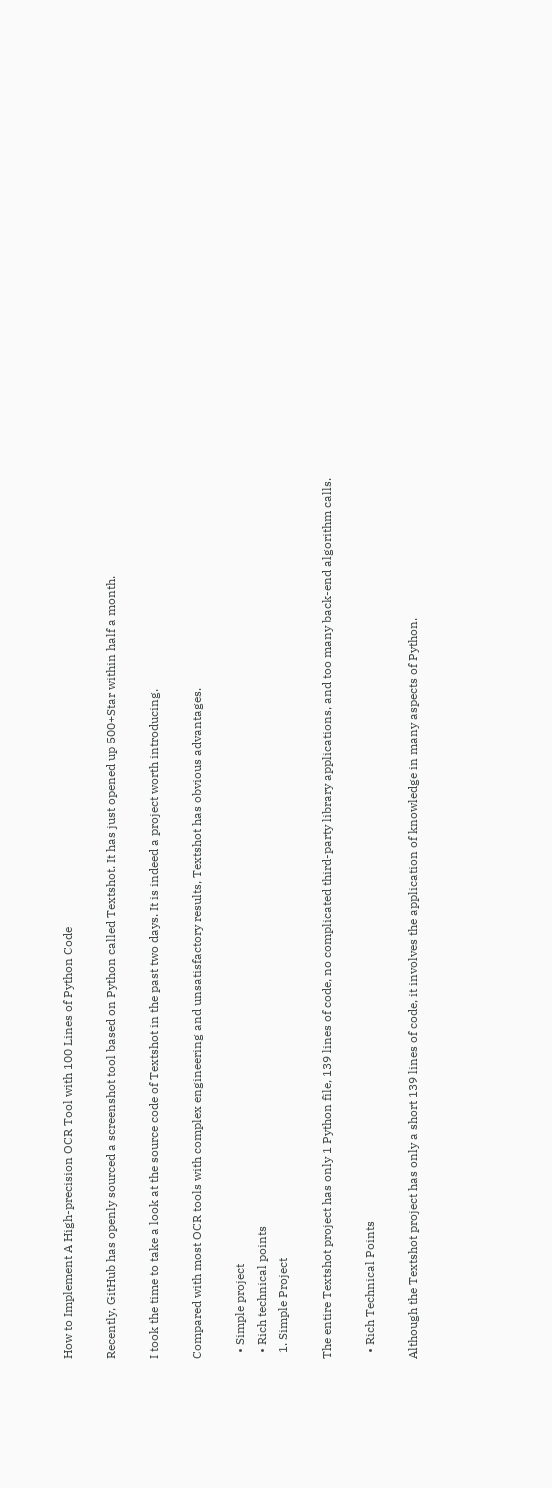How to Implement A High-precision OCR Tool with 100 Lines of Python Code

Recently, GitHub has openly sourced a screenshot tool based on Python called Textshot. It has just opened up 500+Star within half a month.

I took the time to take a look at the source code of Textshot in the past two days. It is indeed a project worth introducing.

Compared with most OCR tools with complex engineering and unsatisfactory results, Textshot has obvious advantages.

  • Simple project
  • Rich technical points
  1. Simple Project

The entire Textshot project has only 1 Python file, 139 lines of code, no complicated third-party library applications, and too many back-end algorithm calls.

  • Rich Technical Points

Although the Textshot project has only a short 139 lines of code, it involves the application of knowledge in many aspects of Python.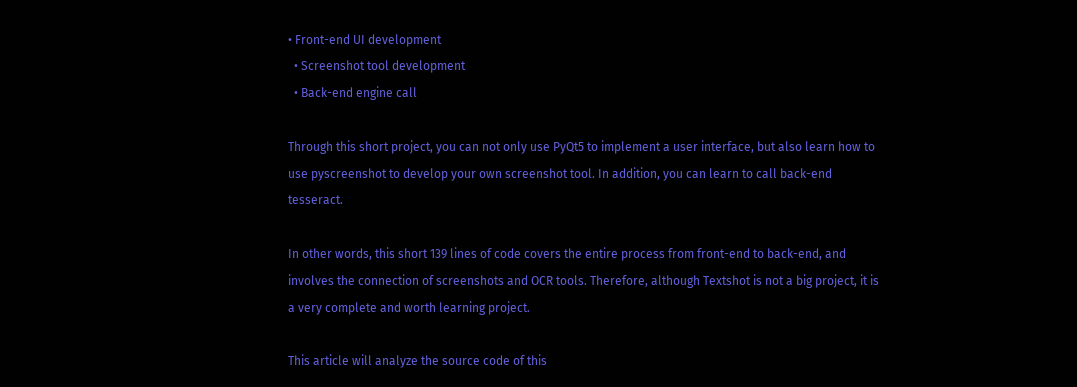• Front-end UI development
  • Screenshot tool development
  • Back-end engine call

Through this short project, you can not only use PyQt5 to implement a user interface, but also learn how to use pyscreenshot to develop your own screenshot tool. In addition, you can learn to call back-end tesseract.

In other words, this short 139 lines of code covers the entire process from front-end to back-end, and involves the connection of screenshots and OCR tools. Therefore, although Textshot is not a big project, it is a very complete and worth learning project.

This article will analyze the source code of this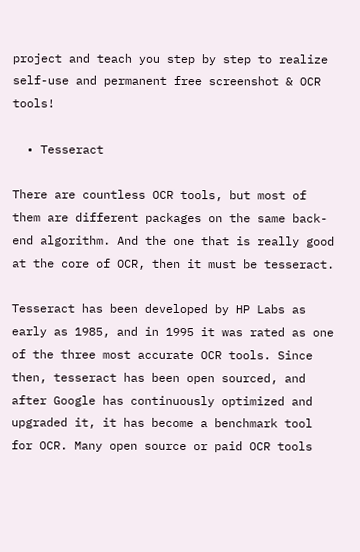project and teach you step by step to realize self-use and permanent free screenshot & OCR tools!

  • Tesseract

There are countless OCR tools, but most of them are different packages on the same back-end algorithm. And the one that is really good at the core of OCR, then it must be tesseract.

Tesseract has been developed by HP Labs as early as 1985, and in 1995 it was rated as one of the three most accurate OCR tools. Since then, tesseract has been open sourced, and after Google has continuously optimized and upgraded it, it has become a benchmark tool for OCR. Many open source or paid OCR tools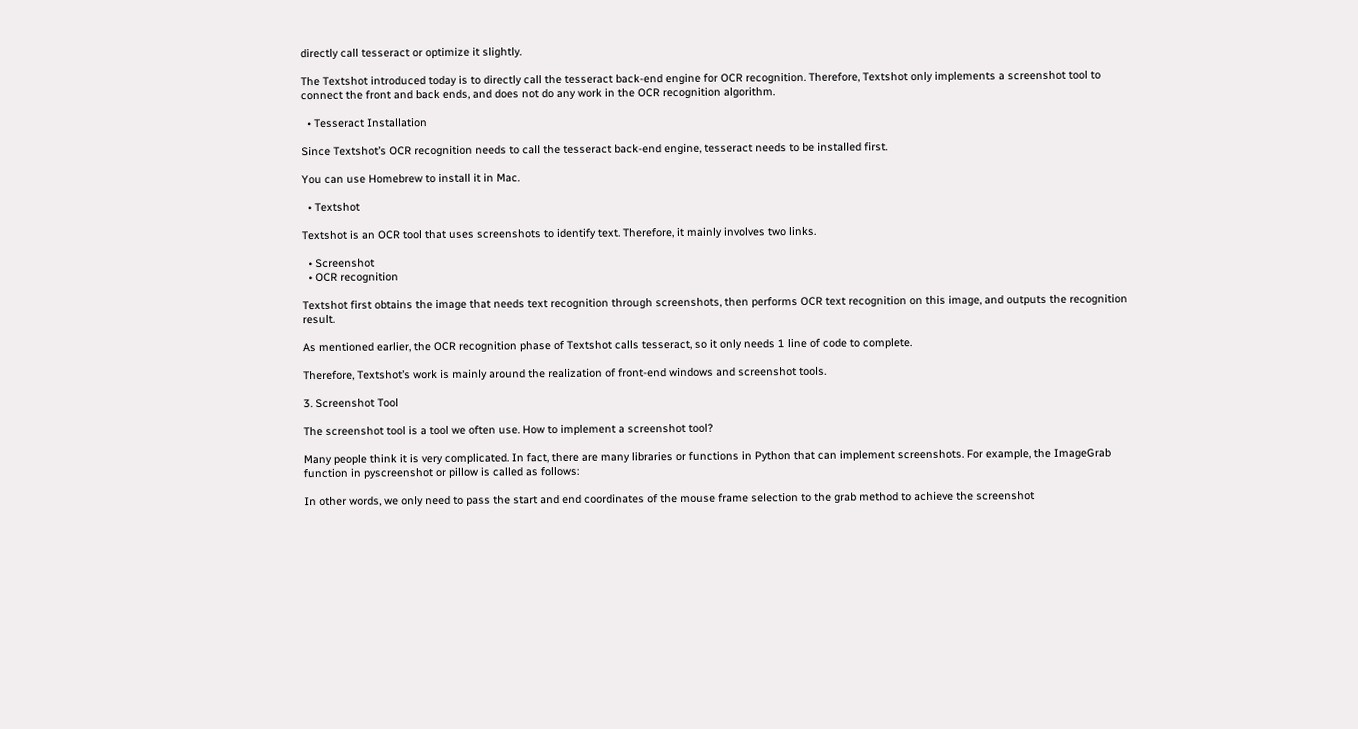directly call tesseract or optimize it slightly.

The Textshot introduced today is to directly call the tesseract back-end engine for OCR recognition. Therefore, Textshot only implements a screenshot tool to connect the front and back ends, and does not do any work in the OCR recognition algorithm.

  • Tesseract Installation

Since Textshot’s OCR recognition needs to call the tesseract back-end engine, tesseract needs to be installed first.

You can use Homebrew to install it in Mac.

  • Textshot

Textshot is an OCR tool that uses screenshots to identify text. Therefore, it mainly involves two links.

  • Screenshot
  • OCR recognition

Textshot first obtains the image that needs text recognition through screenshots, then performs OCR text recognition on this image, and outputs the recognition result.

As mentioned earlier, the OCR recognition phase of Textshot calls tesseract, so it only needs 1 line of code to complete.

Therefore, Textshot’s work is mainly around the realization of front-end windows and screenshot tools.

3. Screenshot Tool

The screenshot tool is a tool we often use. How to implement a screenshot tool?

Many people think it is very complicated. In fact, there are many libraries or functions in Python that can implement screenshots. For example, the ImageGrab function in pyscreenshot or pillow is called as follows:

In other words, we only need to pass the start and end coordinates of the mouse frame selection to the grab method to achieve the screenshot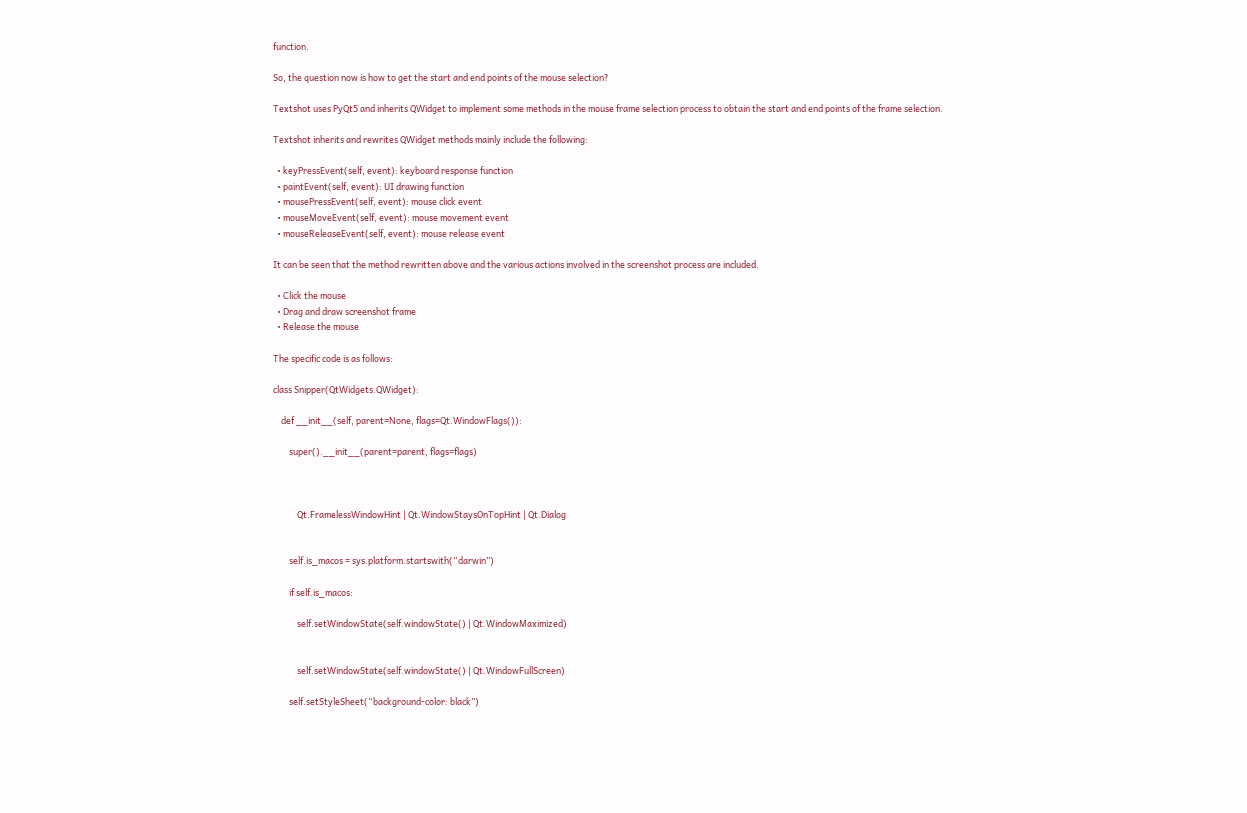function.

So, the question now is how to get the start and end points of the mouse selection?

Textshot uses PyQt5 and inherits QWidget to implement some methods in the mouse frame selection process to obtain the start and end points of the frame selection.

Textshot inherits and rewrites QWidget methods mainly include the following:

  • keyPressEvent(self, event): keyboard response function
  • paintEvent(self, event): UI drawing function
  • mousePressEvent(self, event): mouse click event
  • mouseMoveEvent(self, event): mouse movement event
  • mouseReleaseEvent(self, event): mouse release event

It can be seen that the method rewritten above and the various actions involved in the screenshot process are included.

  • Click the mouse
  • Drag and draw screenshot frame
  • Release the mouse

The specific code is as follows:

class Snipper(QtWidgets.QWidget):

    def __init__(self, parent=None, flags=Qt.WindowFlags()):

        super().__init__(parent=parent, flags=flags)



            Qt.FramelessWindowHint | Qt.WindowStaysOnTopHint | Qt.Dialog


        self.is_macos = sys.platform.startswith(“darwin”)

        if self.is_macos:

            self.setWindowState(self.windowState() | Qt.WindowMaximized)


            self.setWindowState(self.windowState() | Qt.WindowFullScreen)

        self.setStyleSheet(“background-color: black”)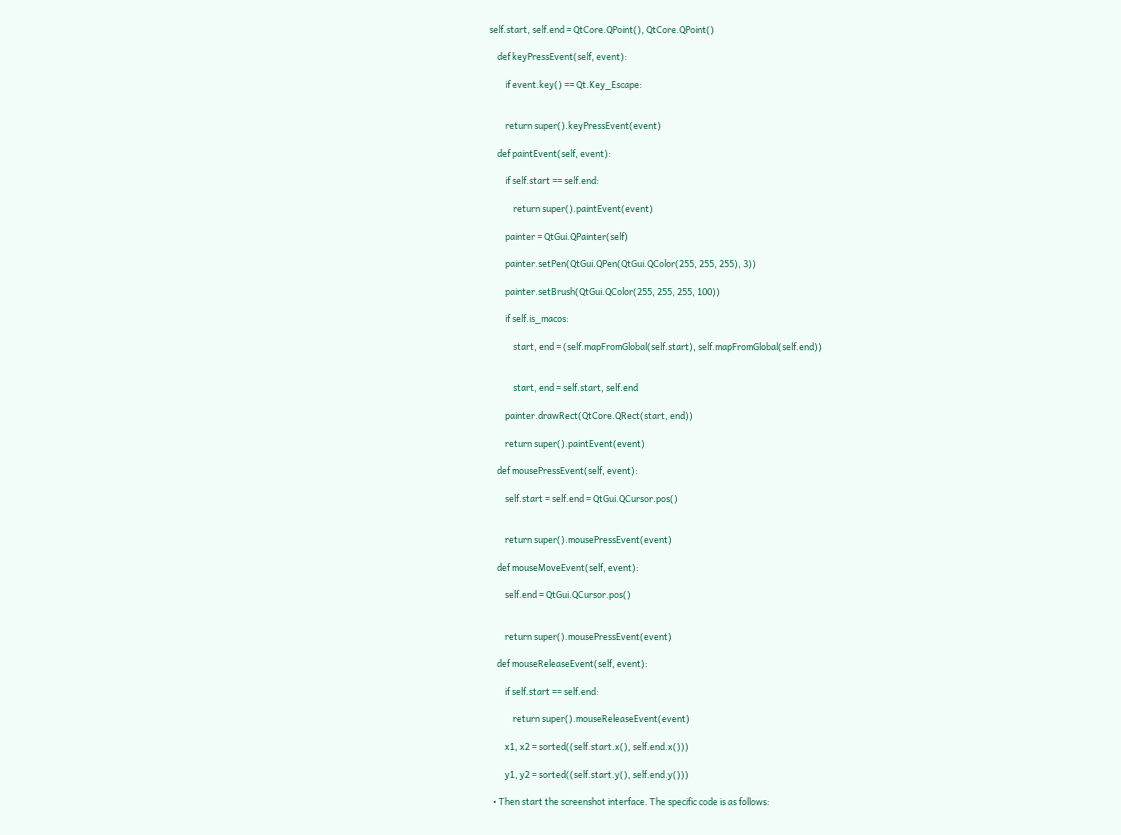self.start, self.end = QtCore.QPoint(), QtCore.QPoint()

    def keyPressEvent(self, event):

        if event.key() == Qt.Key_Escape:


        return super().keyPressEvent(event)

    def paintEvent(self, event):

        if self.start == self.end:

            return super().paintEvent(event)

        painter = QtGui.QPainter(self)

        painter.setPen(QtGui.QPen(QtGui.QColor(255, 255, 255), 3))

        painter.setBrush(QtGui.QColor(255, 255, 255, 100))

        if self.is_macos:

            start, end = (self.mapFromGlobal(self.start), self.mapFromGlobal(self.end))


            start, end = self.start, self.end

        painter.drawRect(QtCore.QRect(start, end))

        return super().paintEvent(event)

    def mousePressEvent(self, event):

        self.start = self.end = QtGui.QCursor.pos()


        return super().mousePressEvent(event)

    def mouseMoveEvent(self, event):

        self.end = QtGui.QCursor.pos()


        return super().mousePressEvent(event)

    def mouseReleaseEvent(self, event):

        if self.start == self.end:

            return super().mouseReleaseEvent(event)

        x1, x2 = sorted((self.start.x(), self.end.x()))

        y1, y2 = sorted((self.start.y(), self.end.y()))

  • Then start the screenshot interface. The specific code is as follows: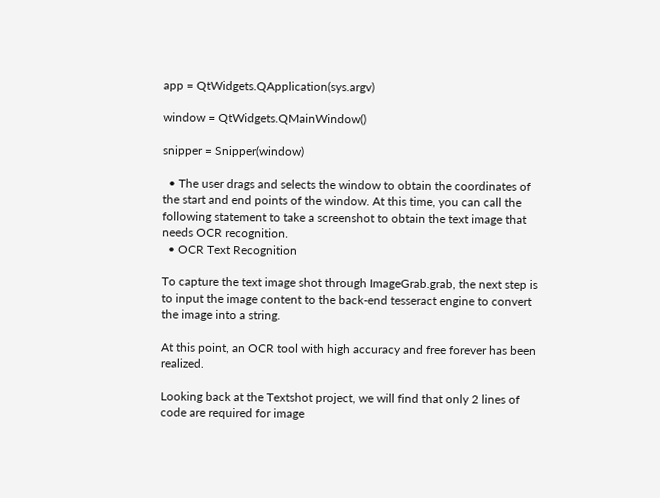app = QtWidgets.QApplication(sys.argv)

window = QtWidgets.QMainWindow()

snipper = Snipper(window)

  • The user drags and selects the window to obtain the coordinates of the start and end points of the window. At this time, you can call the following statement to take a screenshot to obtain the text image that needs OCR recognition.
  • OCR Text Recognition

To capture the text image shot through ImageGrab.grab, the next step is to input the image content to the back-end tesseract engine to convert the image into a string.

At this point, an OCR tool with high accuracy and free forever has been realized.

Looking back at the Textshot project, we will find that only 2 lines of code are required for image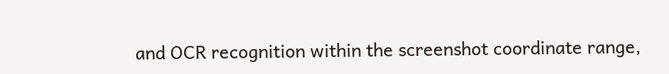and OCR recognition within the screenshot coordinate range,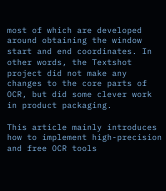most of which are developed around obtaining the window start and end coordinates. In other words, the Textshot project did not make any changes to the core parts of OCR, but did some clever work in product packaging.

This article mainly introduces how to implement high-precision and free OCR tools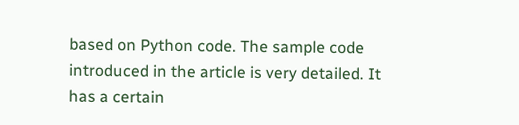based on Python code. The sample code introduced in the article is very detailed. It has a certain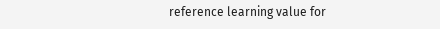reference learning value for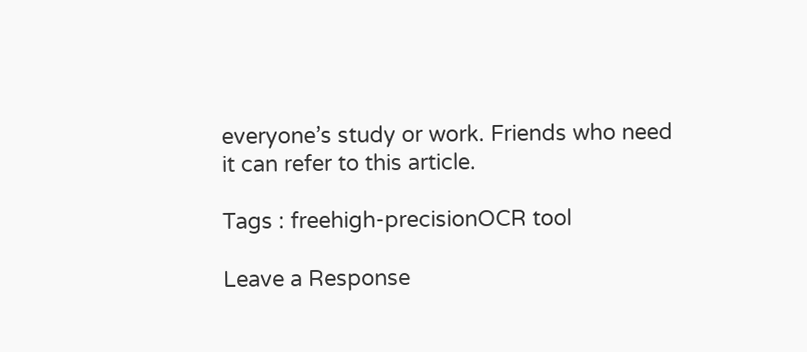everyone’s study or work. Friends who need it can refer to this article.

Tags : freehigh-precisionOCR tool

Leave a Response